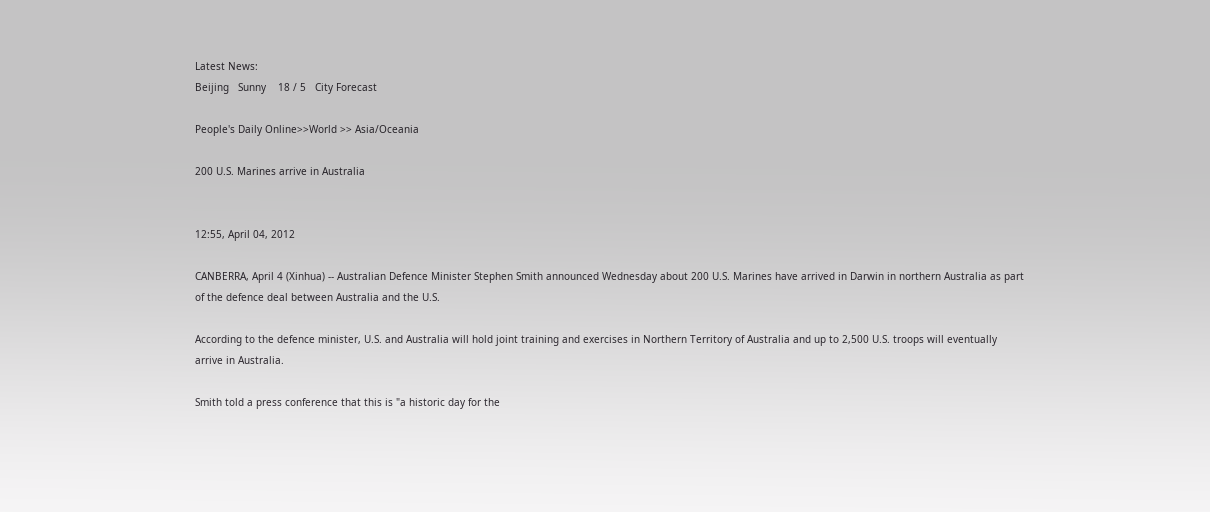Latest News:
Beijing   Sunny    18 / 5   City Forecast

People's Daily Online>>World >> Asia/Oceania

200 U.S. Marines arrive in Australia


12:55, April 04, 2012

CANBERRA, April 4 (Xinhua) -- Australian Defence Minister Stephen Smith announced Wednesday about 200 U.S. Marines have arrived in Darwin in northern Australia as part of the defence deal between Australia and the U.S.

According to the defence minister, U.S. and Australia will hold joint training and exercises in Northern Territory of Australia and up to 2,500 U.S. troops will eventually arrive in Australia.

Smith told a press conference that this is "a historic day for the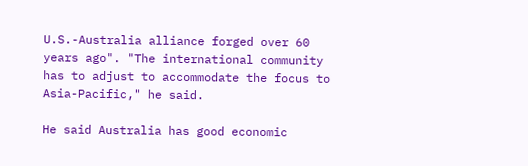U.S.-Australia alliance forged over 60 years ago". "The international community has to adjust to accommodate the focus to Asia-Pacific," he said.

He said Australia has good economic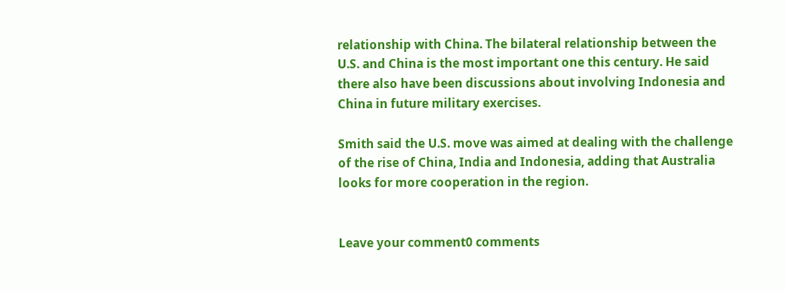relationship with China. The bilateral relationship between the U.S. and China is the most important one this century. He said there also have been discussions about involving Indonesia and China in future military exercises.

Smith said the U.S. move was aimed at dealing with the challenge of the rise of China, India and Indonesia, adding that Australia looks for more cooperation in the region.


Leave your comment0 comments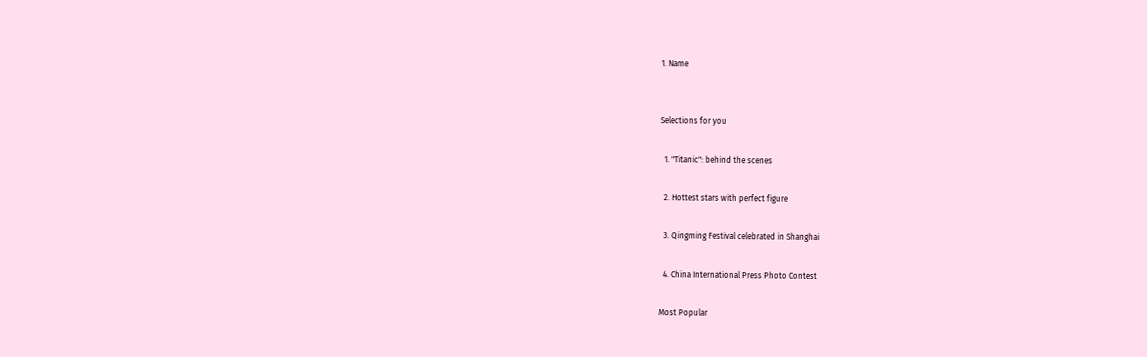1. Name


Selections for you

  1. "Titanic": behind the scenes

  2. Hottest stars with perfect figure

  3. Qingming Festival celebrated in Shanghai

  4. China International Press Photo Contest

Most Popular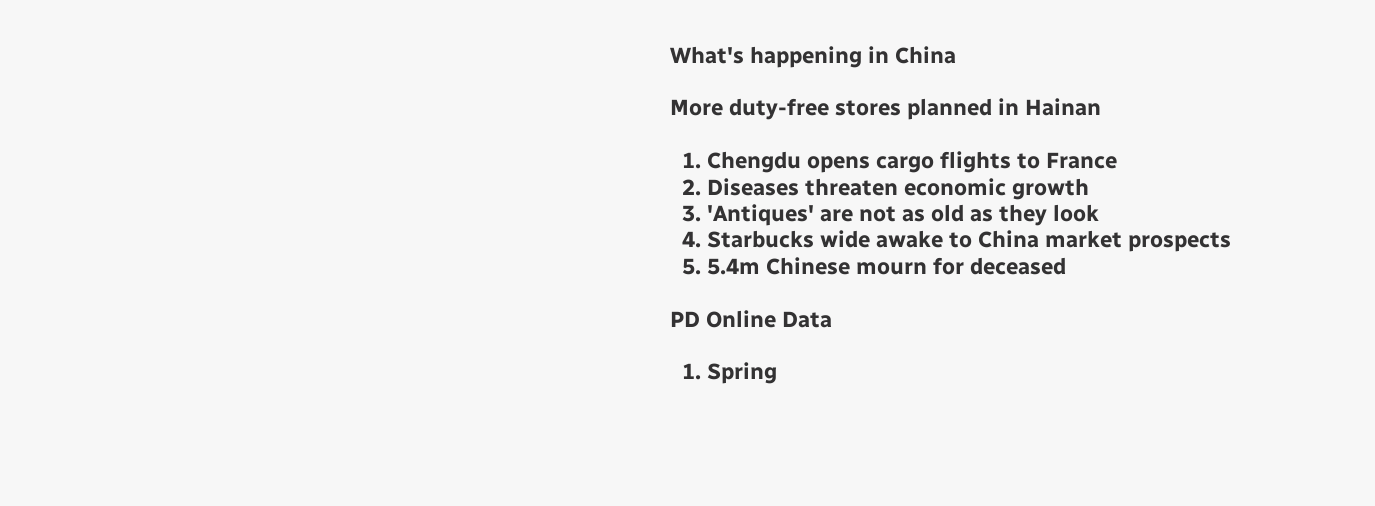What's happening in China

More duty-free stores planned in Hainan

  1. Chengdu opens cargo flights to France
  2. Diseases threaten economic growth
  3. 'Antiques' are not as old as they look
  4. Starbucks wide awake to China market prospects
  5. 5.4m Chinese mourn for deceased

PD Online Data

  1. Spring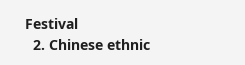Festival
  2. Chinese ethnic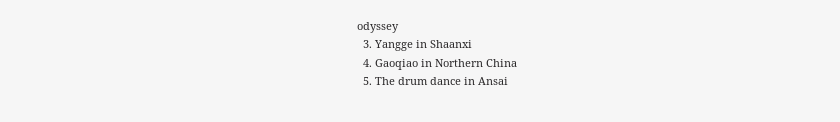odyssey
  3. Yangge in Shaanxi
  4. Gaoqiao in Northern China
  5. The drum dance in Ansai